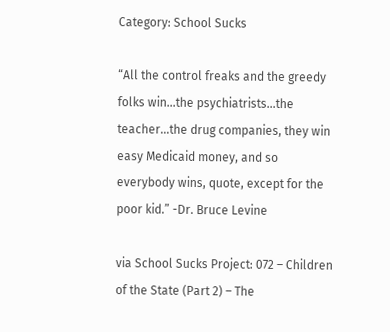Category: School Sucks

“All the control freaks and the greedy folks win…the psychiatrists…the teacher…the drug companies, they win easy Medicaid money, and so everybody wins, quote, except for the poor kid.” -Dr. Bruce Levine

via School Sucks Project: 072 – Children of the State (Part 2) – The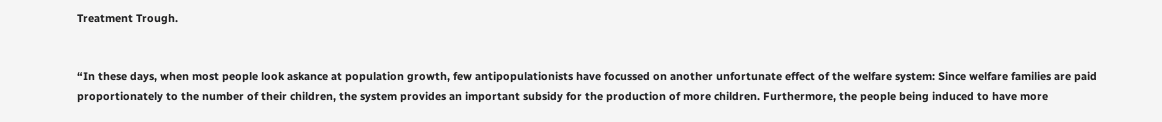Treatment Trough.


“In these days, when most people look askance at population growth, few antipopulationists have focussed on another unfortunate effect of the welfare system: Since welfare families are paid proportionately to the number of their children, the system provides an important subsidy for the production of more children. Furthermore, the people being induced to have more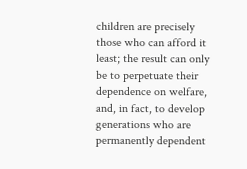children are precisely those who can afford it least; the result can only be to perpetuate their dependence on welfare, and, in fact, to develop generations who are permanently dependent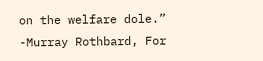on the welfare dole.” -Murray Rothbard, For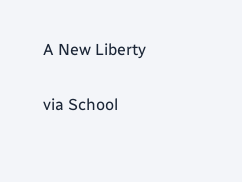A New Liberty

via School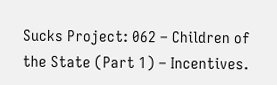Sucks Project: 062 – Children of the State (Part 1) – Incentives.